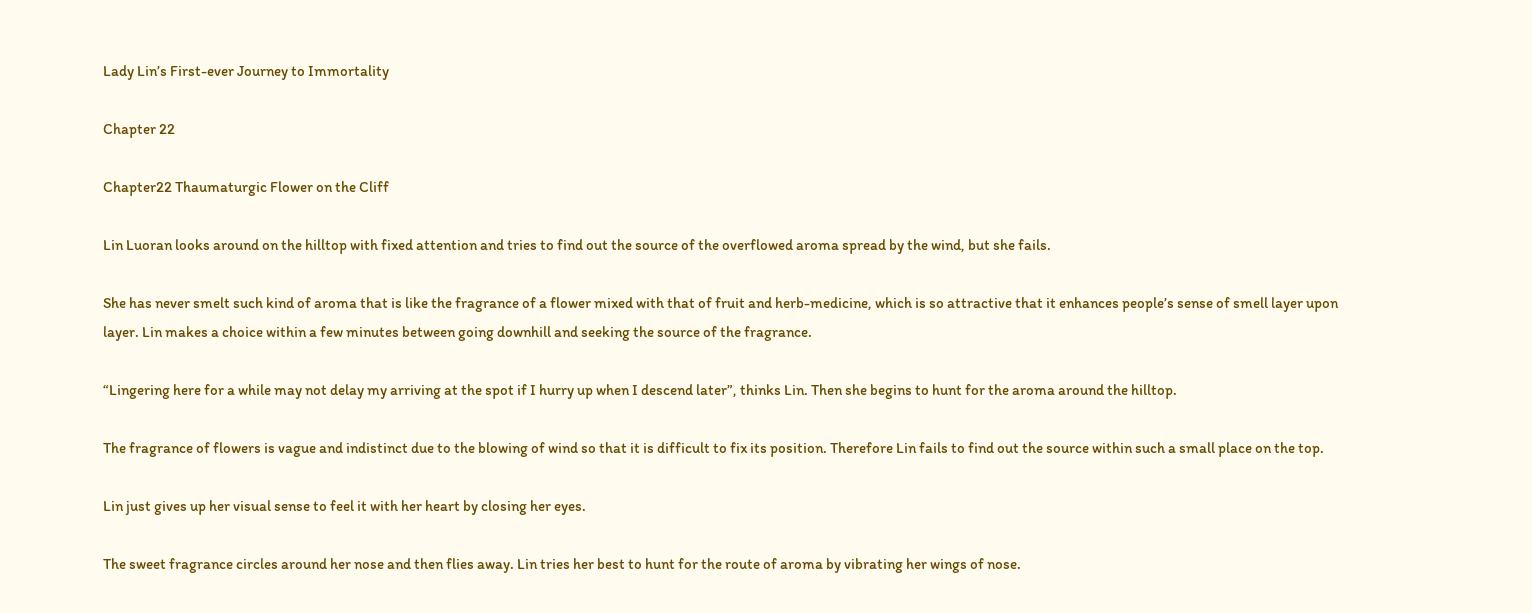Lady Lin’s First-ever Journey to Immortality

Chapter 22

Chapter22 Thaumaturgic Flower on the Cliff

Lin Luoran looks around on the hilltop with fixed attention and tries to find out the source of the overflowed aroma spread by the wind, but she fails.

She has never smelt such kind of aroma that is like the fragrance of a flower mixed with that of fruit and herb-medicine, which is so attractive that it enhances people’s sense of smell layer upon layer. Lin makes a choice within a few minutes between going downhill and seeking the source of the fragrance.

“Lingering here for a while may not delay my arriving at the spot if I hurry up when I descend later”, thinks Lin. Then she begins to hunt for the aroma around the hilltop.

The fragrance of flowers is vague and indistinct due to the blowing of wind so that it is difficult to fix its position. Therefore Lin fails to find out the source within such a small place on the top.

Lin just gives up her visual sense to feel it with her heart by closing her eyes.

The sweet fragrance circles around her nose and then flies away. Lin tries her best to hunt for the route of aroma by vibrating her wings of nose.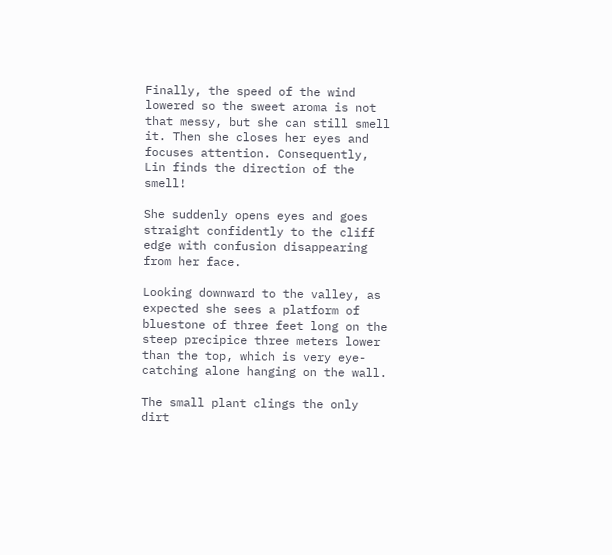Finally, the speed of the wind lowered so the sweet aroma is not that messy, but she can still smell it. Then she closes her eyes and focuses attention. Consequently, Lin finds the direction of the smell!

She suddenly opens eyes and goes straight confidently to the cliff edge with confusion disappearing from her face.

Looking downward to the valley, as expected she sees a platform of bluestone of three feet long on the steep precipice three meters lower than the top, which is very eye-catching alone hanging on the wall.

The small plant clings the only dirt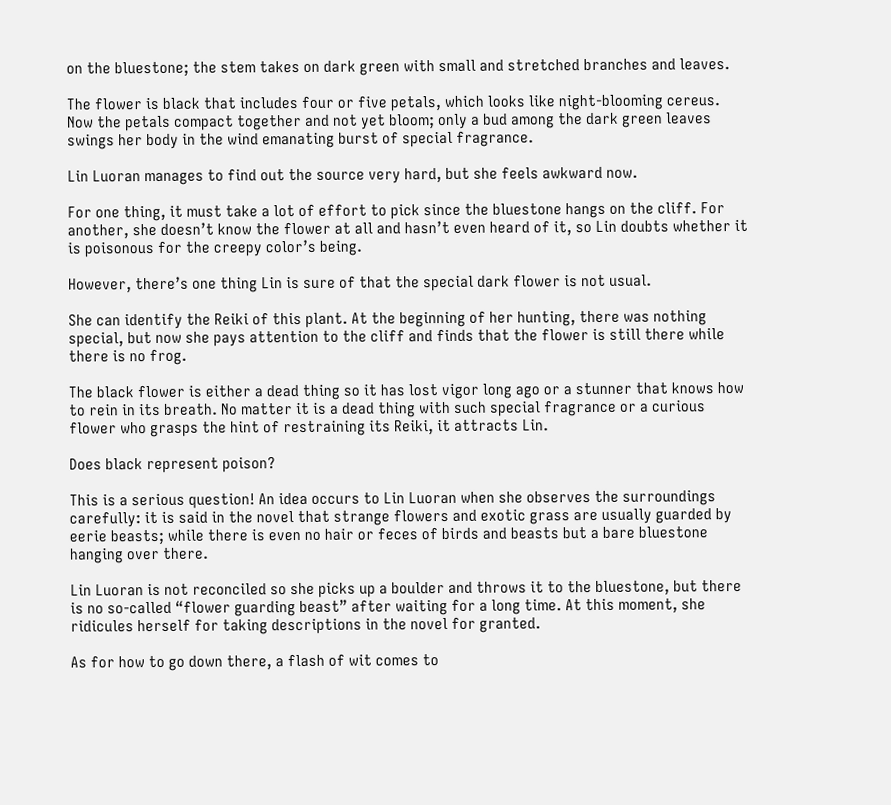on the bluestone; the stem takes on dark green with small and stretched branches and leaves.

The flower is black that includes four or five petals, which looks like night-blooming cereus. Now the petals compact together and not yet bloom; only a bud among the dark green leaves swings her body in the wind emanating burst of special fragrance.

Lin Luoran manages to find out the source very hard, but she feels awkward now.

For one thing, it must take a lot of effort to pick since the bluestone hangs on the cliff. For another, she doesn’t know the flower at all and hasn’t even heard of it, so Lin doubts whether it is poisonous for the creepy color’s being.

However, there’s one thing Lin is sure of that the special dark flower is not usual.

She can identify the Reiki of this plant. At the beginning of her hunting, there was nothing special, but now she pays attention to the cliff and finds that the flower is still there while there is no frog.

The black flower is either a dead thing so it has lost vigor long ago or a stunner that knows how to rein in its breath. No matter it is a dead thing with such special fragrance or a curious flower who grasps the hint of restraining its Reiki, it attracts Lin.

Does black represent poison?

This is a serious question! An idea occurs to Lin Luoran when she observes the surroundings carefully: it is said in the novel that strange flowers and exotic grass are usually guarded by eerie beasts; while there is even no hair or feces of birds and beasts but a bare bluestone hanging over there.

Lin Luoran is not reconciled so she picks up a boulder and throws it to the bluestone, but there is no so-called “flower guarding beast” after waiting for a long time. At this moment, she ridicules herself for taking descriptions in the novel for granted.

As for how to go down there, a flash of wit comes to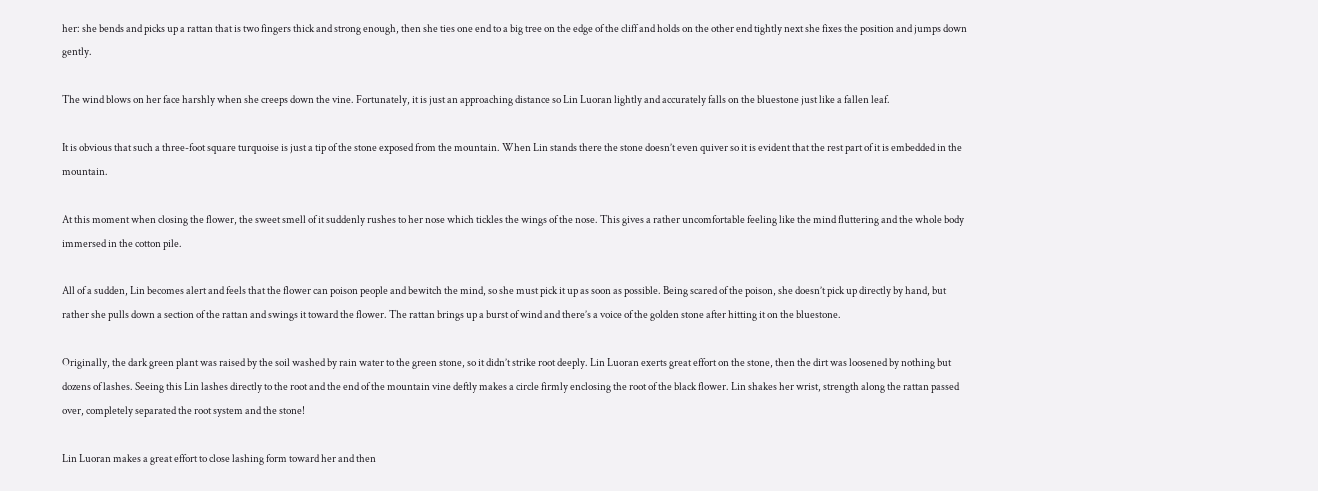her: she bends and picks up a rattan that is two fingers thick and strong enough, then she ties one end to a big tree on the edge of the cliff and holds on the other end tightly next she fixes the position and jumps down gently.

The wind blows on her face harshly when she creeps down the vine. Fortunately, it is just an approaching distance so Lin Luoran lightly and accurately falls on the bluestone just like a fallen leaf.

It is obvious that such a three-foot square turquoise is just a tip of the stone exposed from the mountain. When Lin stands there the stone doesn’t even quiver so it is evident that the rest part of it is embedded in the mountain.

At this moment when closing the flower, the sweet smell of it suddenly rushes to her nose which tickles the wings of the nose. This gives a rather uncomfortable feeling like the mind fluttering and the whole body immersed in the cotton pile.

All of a sudden, Lin becomes alert and feels that the flower can poison people and bewitch the mind, so she must pick it up as soon as possible. Being scared of the poison, she doesn’t pick up directly by hand, but rather she pulls down a section of the rattan and swings it toward the flower. The rattan brings up a burst of wind and there’s a voice of the golden stone after hitting it on the bluestone.

Originally, the dark green plant was raised by the soil washed by rain water to the green stone, so it didn’t strike root deeply. Lin Luoran exerts great effort on the stone, then the dirt was loosened by nothing but dozens of lashes. Seeing this Lin lashes directly to the root and the end of the mountain vine deftly makes a circle firmly enclosing the root of the black flower. Lin shakes her wrist, strength along the rattan passed over, completely separated the root system and the stone!

Lin Luoran makes a great effort to close lashing form toward her and then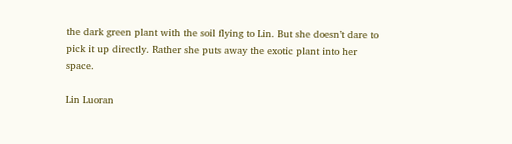the dark green plant with the soil flying to Lin. But she doesn’t dare to pick it up directly. Rather she puts away the exotic plant into her space.

Lin Luoran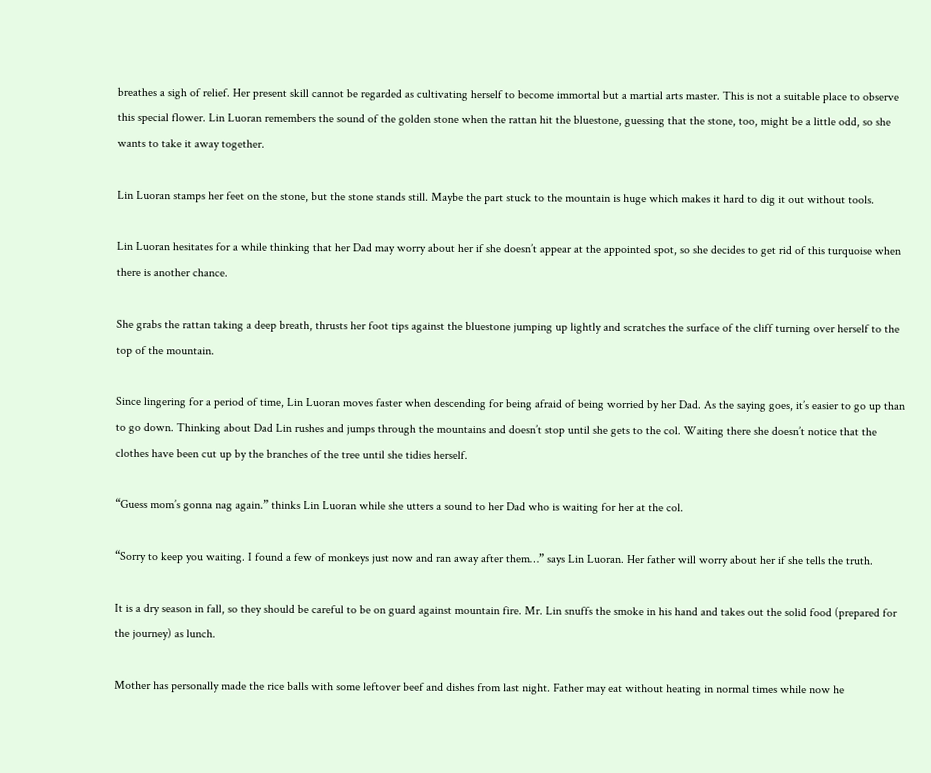breathes a sigh of relief. Her present skill cannot be regarded as cultivating herself to become immortal but a martial arts master. This is not a suitable place to observe this special flower. Lin Luoran remembers the sound of the golden stone when the rattan hit the bluestone, guessing that the stone, too, might be a little odd, so she wants to take it away together.

Lin Luoran stamps her feet on the stone, but the stone stands still. Maybe the part stuck to the mountain is huge which makes it hard to dig it out without tools.

Lin Luoran hesitates for a while thinking that her Dad may worry about her if she doesn’t appear at the appointed spot, so she decides to get rid of this turquoise when there is another chance.

She grabs the rattan taking a deep breath, thrusts her foot tips against the bluestone jumping up lightly and scratches the surface of the cliff turning over herself to the top of the mountain.

Since lingering for a period of time, Lin Luoran moves faster when descending for being afraid of being worried by her Dad. As the saying goes, it’s easier to go up than to go down. Thinking about Dad Lin rushes and jumps through the mountains and doesn’t stop until she gets to the col. Waiting there she doesn’t notice that the clothes have been cut up by the branches of the tree until she tidies herself.

“Guess mom’s gonna nag again.” thinks Lin Luoran while she utters a sound to her Dad who is waiting for her at the col.

“Sorry to keep you waiting. I found a few of monkeys just now and ran away after them…” says Lin Luoran. Her father will worry about her if she tells the truth.

It is a dry season in fall, so they should be careful to be on guard against mountain fire. Mr. Lin snuffs the smoke in his hand and takes out the solid food (prepared for the journey) as lunch.

Mother has personally made the rice balls with some leftover beef and dishes from last night. Father may eat without heating in normal times while now he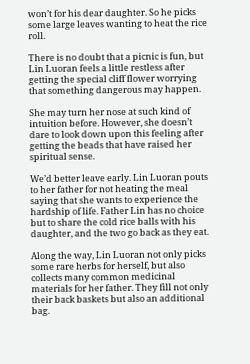won’t for his dear daughter. So he picks some large leaves wanting to heat the rice roll.

There is no doubt that a picnic is fun, but Lin Luoran feels a little restless after getting the special cliff flower worrying that something dangerous may happen.

She may turn her nose at such kind of intuition before. However, she doesn’t dare to look down upon this feeling after getting the beads that have raised her spiritual sense.

We’d better leave early. Lin Luoran pouts to her father for not heating the meal saying that she wants to experience the hardship of life. Father Lin has no choice but to share the cold rice balls with his daughter, and the two go back as they eat.

Along the way, Lin Luoran not only picks some rare herbs for herself, but also collects many common medicinal materials for her father. They fill not only their back baskets but also an additional bag.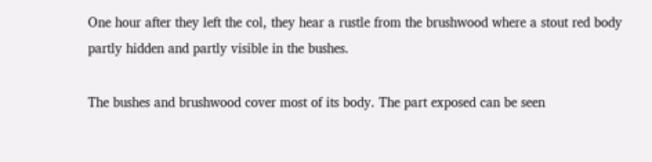One hour after they left the col, they hear a rustle from the brushwood where a stout red body partly hidden and partly visible in the bushes.

The bushes and brushwood cover most of its body. The part exposed can be seen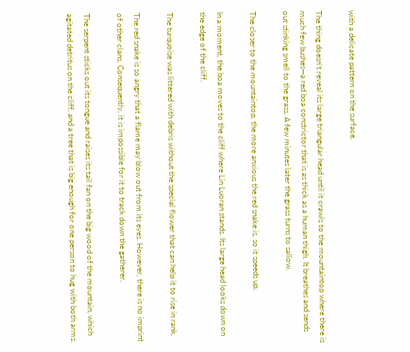with a delicate pattern on the surface.

The thing doesn’t reveal its large triangular head until it crawls to the mountaintop where there is much few bushes—a red boa constrictor that is as thick as a human thigh. It breathes and sends out stinking smell to the grass. A few minutes later the grass turns to sallow.

The closer to the mountaintop, the more anxious the red snake is, so it speeds up.

In a moment, the boa moves to the cliff where Lin Luoran stands. Its large head looks down on the edge of the cliff.

The turquoise was littered with debris without the special flower that can help it to rise in rank.

The red snake is so angry that a flame may blow out from its eyes. However, there is no imprint of other clans. Consequently, it is impossible for it to track down the gatherer.

The serpent sticks out its tongue and raises its tail fan on the big wood of the mountain, which agitated detritus on the cliff, and a tree that is big enough for one person to hug with both arms.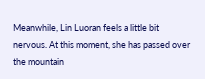Meanwhile, Lin Luoran feels a little bit nervous. At this moment, she has passed over the mountain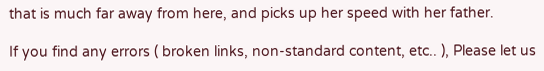that is much far away from here, and picks up her speed with her father.

If you find any errors ( broken links, non-standard content, etc.. ), Please let us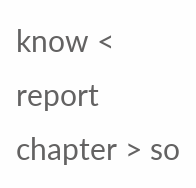know < report chapter > so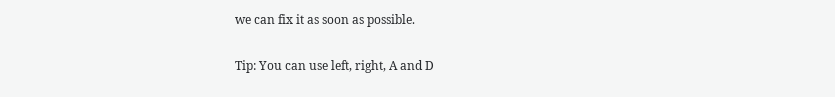we can fix it as soon as possible.

Tip: You can use left, right, A and D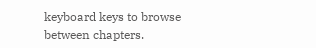keyboard keys to browse between chapters.